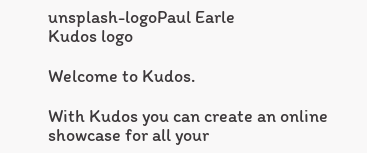unsplash-logoPaul Earle
Kudos logo

Welcome to Kudos.

With Kudos you can create an online showcase for all your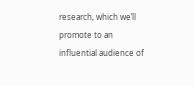research, which we’ll promote to an influential audience of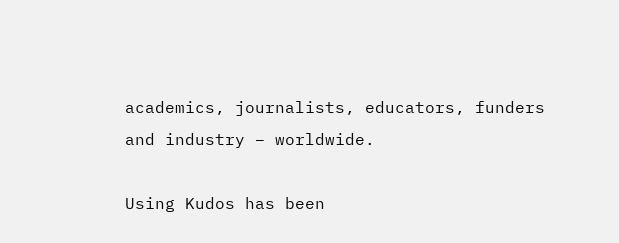academics, journalists, educators, funders and industry – worldwide.

Using Kudos has been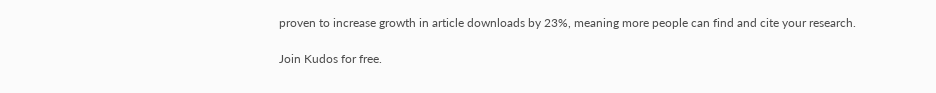proven to increase growth in article downloads by 23%, meaning more people can find and cite your research.

Join Kudos for free.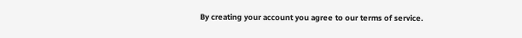By creating your account you agree to our terms of service.